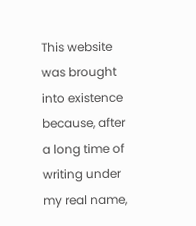This website was brought into existence because, after a long time of writing under my real name,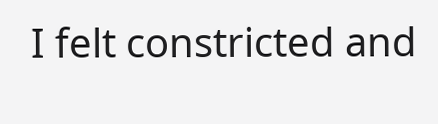I felt constricted and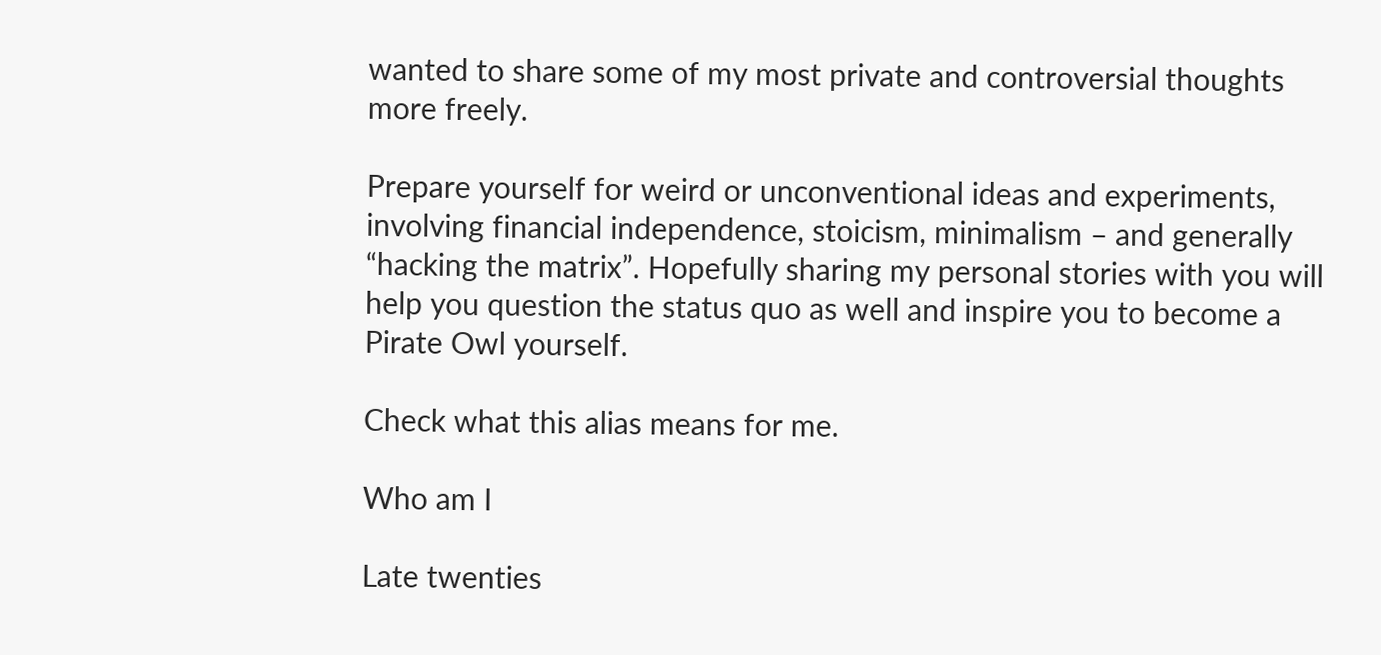wanted to share some of my most private and controversial thoughts more freely.

Prepare yourself for weird or unconventional ideas and experiments, involving financial independence, stoicism, minimalism – and generally “hacking the matrix”. Hopefully sharing my personal stories with you will help you question the status quo as well and inspire you to become a Pirate Owl yourself.

Check what this alias means for me.

Who am I

Late twenties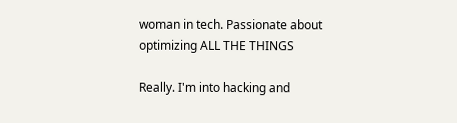woman in tech. Passionate about optimizing ALL THE THINGS

Really. I'm into hacking and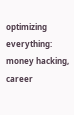optimizing everything: money hacking, career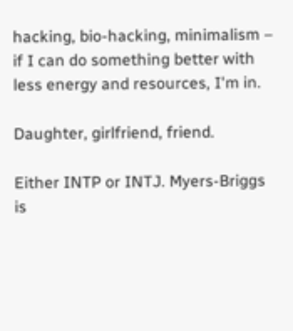hacking, bio-hacking, minimalism – if I can do something better with less energy and resources, I'm in.

Daughter, girlfriend, friend.

Either INTP or INTJ. Myers-Briggs is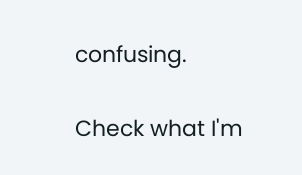confusing.

Check what I'm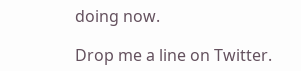doing now.

Drop me a line on Twitter.